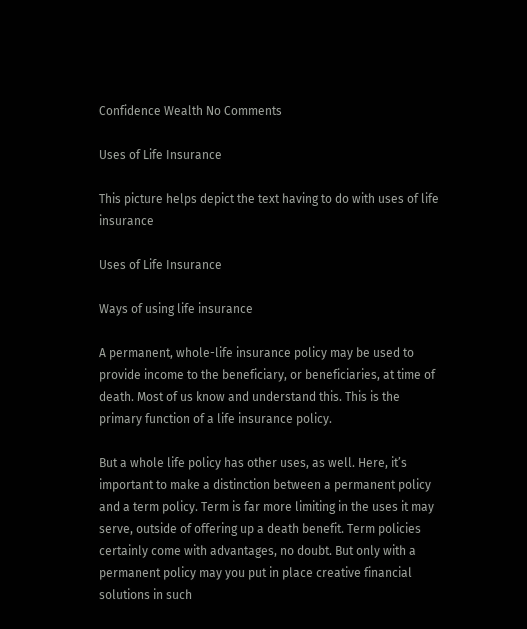Confidence Wealth No Comments

Uses of Life Insurance

This picture helps depict the text having to do with uses of life insurance

Uses of Life Insurance

Ways of using life insurance

A permanent, whole-life insurance policy may be used to provide income to the beneficiary, or beneficiaries, at time of death. Most of us know and understand this. This is the primary function of a life insurance policy.

But a whole life policy has other uses, as well. Here, it’s important to make a distinction between a permanent policy and a term policy. Term is far more limiting in the uses it may serve, outside of offering up a death benefit. Term policies certainly come with advantages, no doubt. But only with a permanent policy may you put in place creative financial solutions in such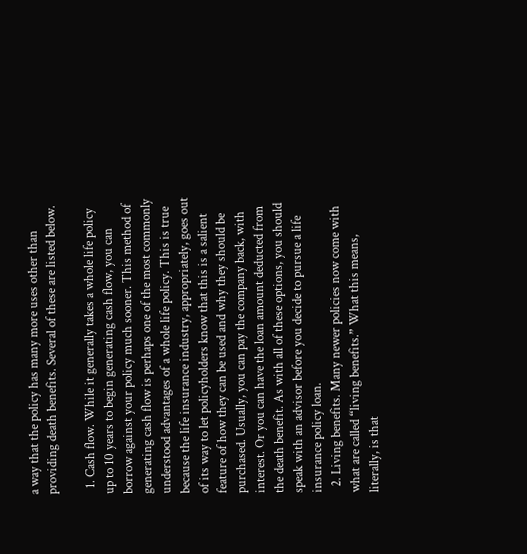a way that the policy has many more uses other than providing death benefits. Several of these are listed below.

  1. Cash flow. While it generally takes a whole life policy up to 10 years to begin generating cash flow, you can borrow against your policy much sooner. This method of generating cash flow is perhaps one of the most commonly understood advantages of a whole life policy. This is true because the life insurance industry, appropriately, goes out of its way to let policyholders know that this is a salient feature of how they can be used and why they should be purchased. Usually, you can pay the company back, with interest. Or you can have the loan amount deducted from the death benefit. As with all of these options, you should speak with an advisor before you decide to pursue a life insurance policy loan.
  2. Living benefits. Many newer policies now come with what are called “living benefits.” What this means, literally, is that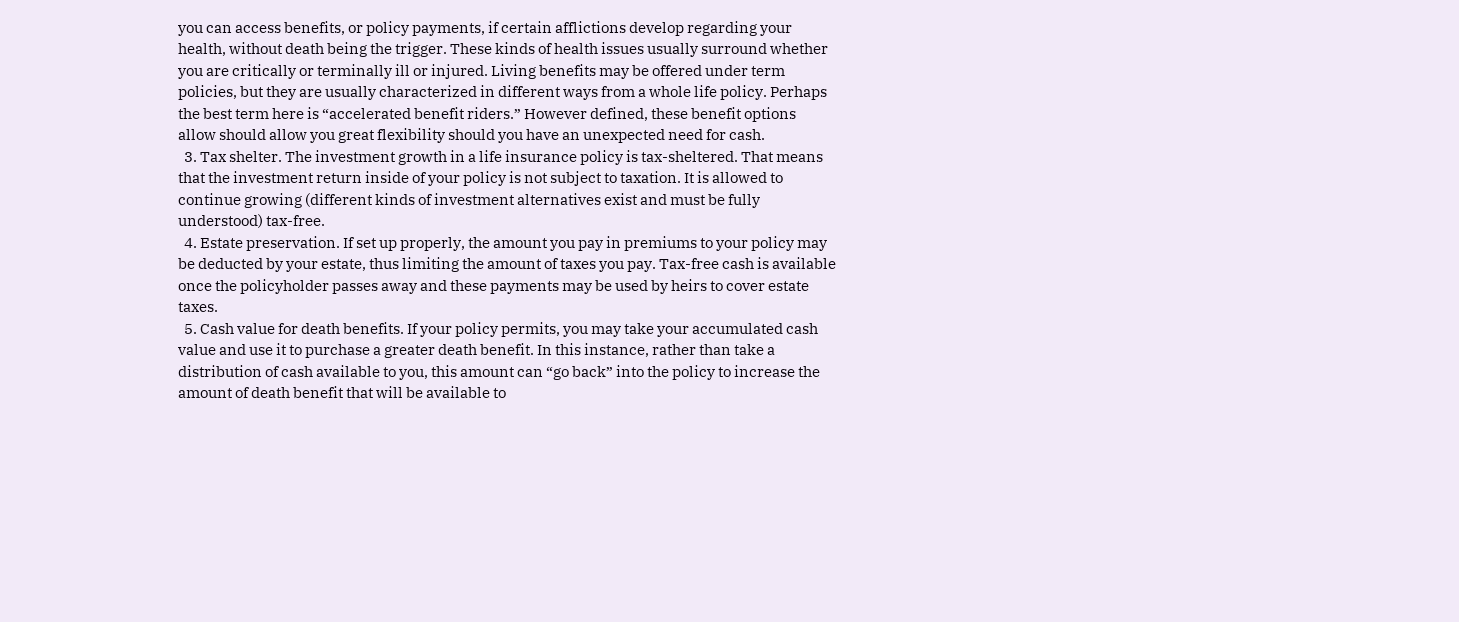you can access benefits, or policy payments, if certain afflictions develop regarding your health, without death being the trigger. These kinds of health issues usually surround whether you are critically or terminally ill or injured. Living benefits may be offered under term policies, but they are usually characterized in different ways from a whole life policy. Perhaps the best term here is “accelerated benefit riders.” However defined, these benefit options allow should allow you great flexibility should you have an unexpected need for cash.
  3. Tax shelter. The investment growth in a life insurance policy is tax-sheltered. That means that the investment return inside of your policy is not subject to taxation. It is allowed to continue growing (different kinds of investment alternatives exist and must be fully understood) tax-free.
  4. Estate preservation. If set up properly, the amount you pay in premiums to your policy may be deducted by your estate, thus limiting the amount of taxes you pay. Tax-free cash is available once the policyholder passes away and these payments may be used by heirs to cover estate taxes.
  5. Cash value for death benefits. If your policy permits, you may take your accumulated cash value and use it to purchase a greater death benefit. In this instance, rather than take a distribution of cash available to you, this amount can “go back” into the policy to increase the amount of death benefit that will be available to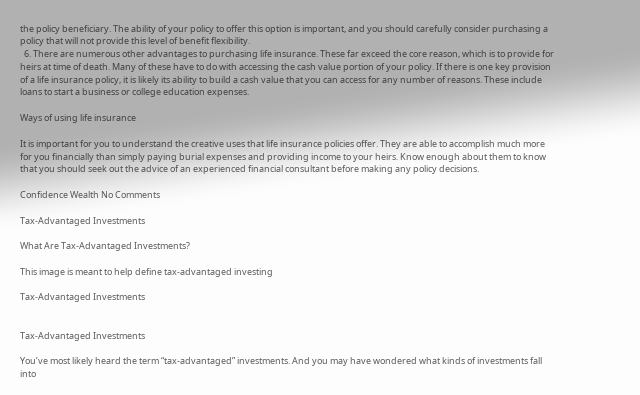the policy beneficiary. The ability of your policy to offer this option is important, and you should carefully consider purchasing a policy that will not provide this level of benefit flexibility.
  6. There are numerous other advantages to purchasing life insurance. These far exceed the core reason, which is to provide for heirs at time of death. Many of these have to do with accessing the cash value portion of your policy. If there is one key provision of a life insurance policy, it is likely its ability to build a cash value that you can access for any number of reasons. These include loans to start a business or college education expenses.

Ways of using life insurance

It is important for you to understand the creative uses that life insurance policies offer. They are able to accomplish much more for you financially than simply paying burial expenses and providing income to your heirs. Know enough about them to know that you should seek out the advice of an experienced financial consultant before making any policy decisions.

Confidence Wealth No Comments

Tax-Advantaged Investments

What Are Tax-Advantaged Investments?

This image is meant to help define tax-advantaged investing

Tax-Advantaged Investments


Tax-Advantaged Investments

You’ve most likely heard the term “tax-advantaged” investments. And you may have wondered what kinds of investments fall into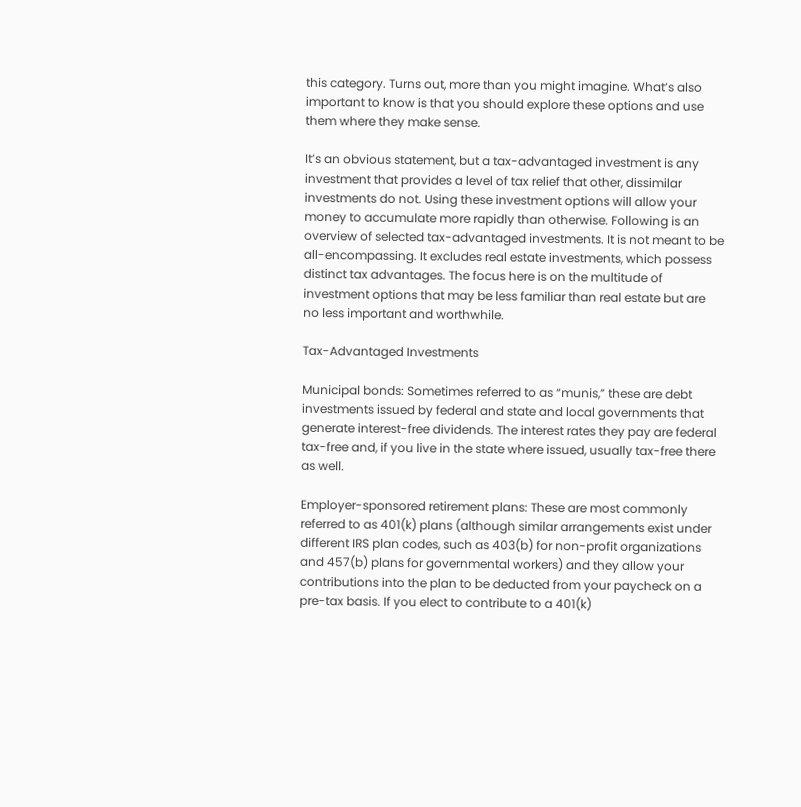this category. Turns out, more than you might imagine. What’s also important to know is that you should explore these options and use them where they make sense.

It’s an obvious statement, but a tax-advantaged investment is any investment that provides a level of tax relief that other, dissimilar investments do not. Using these investment options will allow your money to accumulate more rapidly than otherwise. Following is an overview of selected tax-advantaged investments. It is not meant to be all-encompassing. It excludes real estate investments, which possess distinct tax advantages. The focus here is on the multitude of investment options that may be less familiar than real estate but are no less important and worthwhile.

Tax-Advantaged Investments

Municipal bonds: Sometimes referred to as “munis,” these are debt investments issued by federal and state and local governments that generate interest-free dividends. The interest rates they pay are federal tax-free and, if you live in the state where issued, usually tax-free there as well.

Employer-sponsored retirement plans: These are most commonly referred to as 401(k) plans (although similar arrangements exist under different IRS plan codes, such as 403(b) for non-profit organizations and 457(b) plans for governmental workers) and they allow your contributions into the plan to be deducted from your paycheck on a pre-tax basis. If you elect to contribute to a 401(k)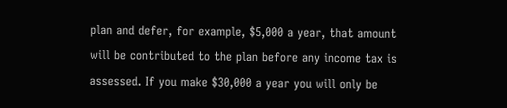plan and defer, for example, $5,000 a year, that amount will be contributed to the plan before any income tax is assessed. If you make $30,000 a year you will only be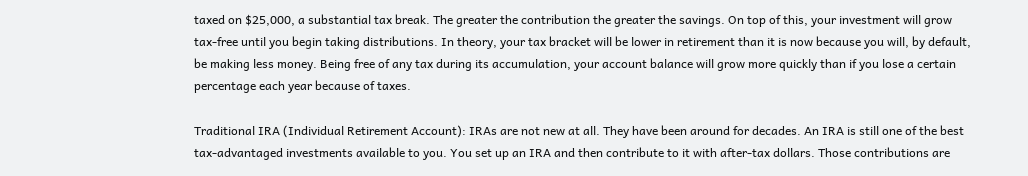taxed on $25,000, a substantial tax break. The greater the contribution the greater the savings. On top of this, your investment will grow tax-free until you begin taking distributions. In theory, your tax bracket will be lower in retirement than it is now because you will, by default, be making less money. Being free of any tax during its accumulation, your account balance will grow more quickly than if you lose a certain percentage each year because of taxes.

Traditional IRA (Individual Retirement Account): IRAs are not new at all. They have been around for decades. An IRA is still one of the best tax-advantaged investments available to you. You set up an IRA and then contribute to it with after-tax dollars. Those contributions are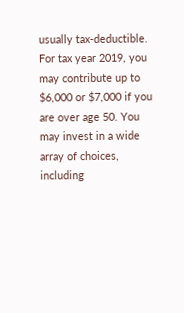usually tax-deductible. For tax year 2019, you may contribute up to $6,000 or $7,000 if you are over age 50. You may invest in a wide array of choices, including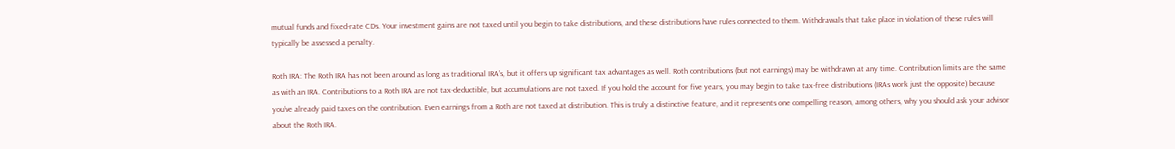mutual funds and fixed-rate CDs. Your investment gains are not taxed until you begin to take distributions, and these distributions have rules connected to them. Withdrawals that take place in violation of these rules will typically be assessed a penalty.

Roth IRA: The Roth IRA has not been around as long as traditional IRA’s, but it offers up significant tax advantages as well. Roth contributions (but not earnings) may be withdrawn at any time. Contribution limits are the same as with an IRA. Contributions to a Roth IRA are not tax-deductible, but accumulations are not taxed. If you hold the account for five years, you may begin to take tax-free distributions (IRAs work just the opposite) because you’ve already paid taxes on the contribution. Even earnings from a Roth are not taxed at distribution. This is truly a distinctive feature, and it represents one compelling reason, among others, why you should ask your advisor about the Roth IRA.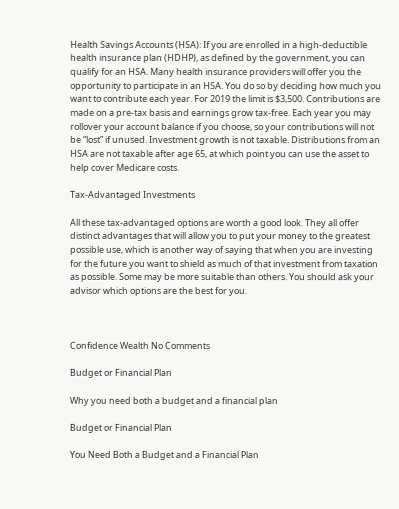Health Savings Accounts (HSA): If you are enrolled in a high-deductible health insurance plan (HDHP), as defined by the government, you can qualify for an HSA. Many health insurance providers will offer you the opportunity to participate in an HSA. You do so by deciding how much you want to contribute each year. For 2019 the limit is $3,500. Contributions are made on a pre-tax basis and earnings grow tax-free. Each year you may rollover your account balance if you choose, so your contributions will not be “lost” if unused. Investment growth is not taxable. Distributions from an HSA are not taxable after age 65, at which point you can use the asset to help cover Medicare costs.

Tax-Advantaged Investments

All these tax-advantaged options are worth a good look. They all offer distinct advantages that will allow you to put your money to the greatest possible use, which is another way of saying that when you are investing for the future you want to shield as much of that investment from taxation as possible. Some may be more suitable than others. You should ask your advisor which options are the best for you.



Confidence Wealth No Comments

Budget or Financial Plan

Why you need both a budget and a financial plan

Budget or Financial Plan

You Need Both a Budget and a Financial Plan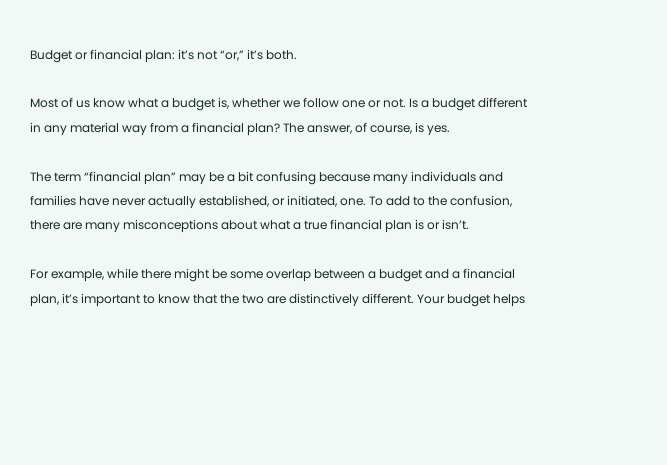Budget or financial plan: it’s not “or,” it’s both.

Most of us know what a budget is, whether we follow one or not. Is a budget different in any material way from a financial plan? The answer, of course, is yes.

The term “financial plan” may be a bit confusing because many individuals and families have never actually established, or initiated, one. To add to the confusion, there are many misconceptions about what a true financial plan is or isn’t.

For example, while there might be some overlap between a budget and a financial plan, it’s important to know that the two are distinctively different. Your budget helps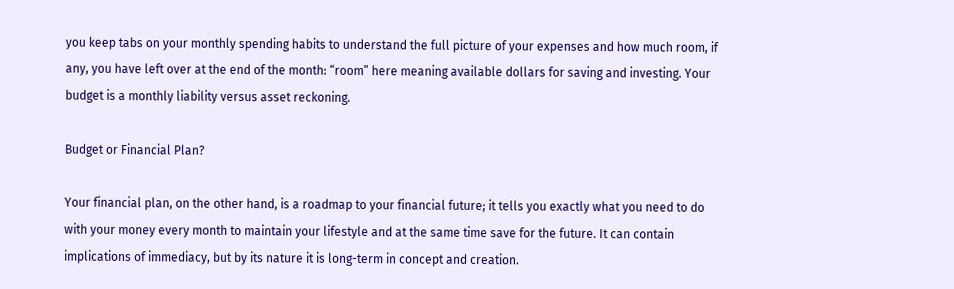you keep tabs on your monthly spending habits to understand the full picture of your expenses and how much room, if any, you have left over at the end of the month: “room” here meaning available dollars for saving and investing. Your budget is a monthly liability versus asset reckoning.

Budget or Financial Plan?

Your financial plan, on the other hand, is a roadmap to your financial future; it tells you exactly what you need to do with your money every month to maintain your lifestyle and at the same time save for the future. It can contain implications of immediacy, but by its nature it is long-term in concept and creation.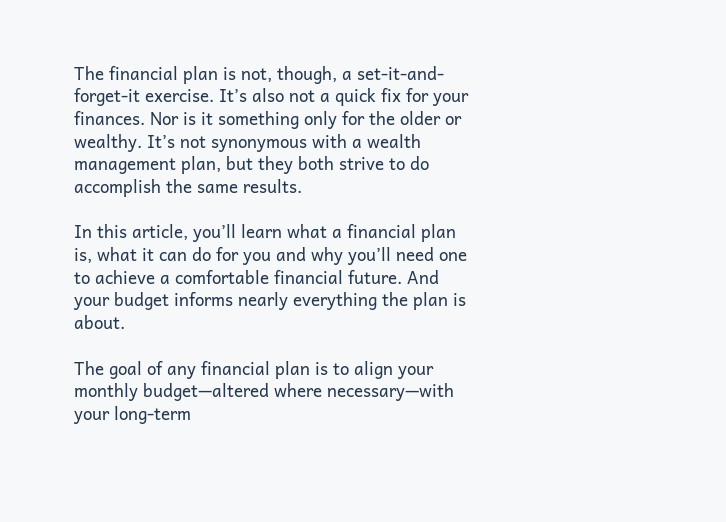The financial plan is not, though, a set-it-and-forget-it exercise. It’s also not a quick fix for your finances. Nor is it something only for the older or wealthy. It’s not synonymous with a wealth management plan, but they both strive to do accomplish the same results.

In this article, you’ll learn what a financial plan is, what it can do for you and why you’ll need one to achieve a comfortable financial future. And your budget informs nearly everything the plan is about.

The goal of any financial plan is to align your monthly budget—altered where necessary—with your long-term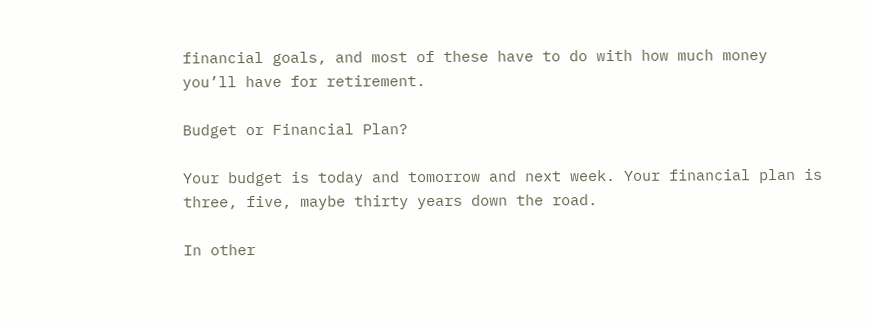financial goals, and most of these have to do with how much money you’ll have for retirement.

Budget or Financial Plan?

Your budget is today and tomorrow and next week. Your financial plan is three, five, maybe thirty years down the road.

In other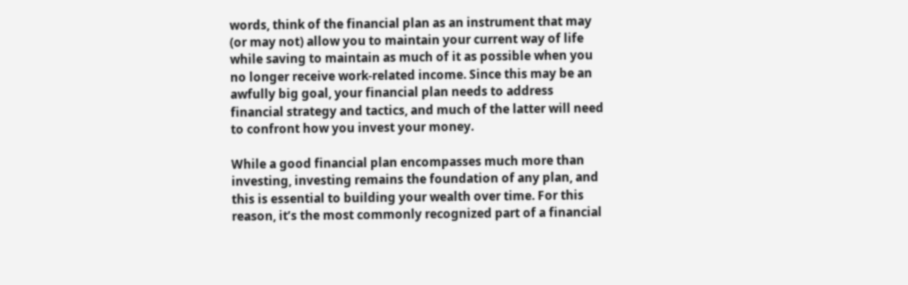words, think of the financial plan as an instrument that may (or may not) allow you to maintain your current way of life while saving to maintain as much of it as possible when you no longer receive work-related income. Since this may be an awfully big goal, your financial plan needs to address financial strategy and tactics, and much of the latter will need to confront how you invest your money.

While a good financial plan encompasses much more than investing, investing remains the foundation of any plan, and this is essential to building your wealth over time. For this reason, it’s the most commonly recognized part of a financial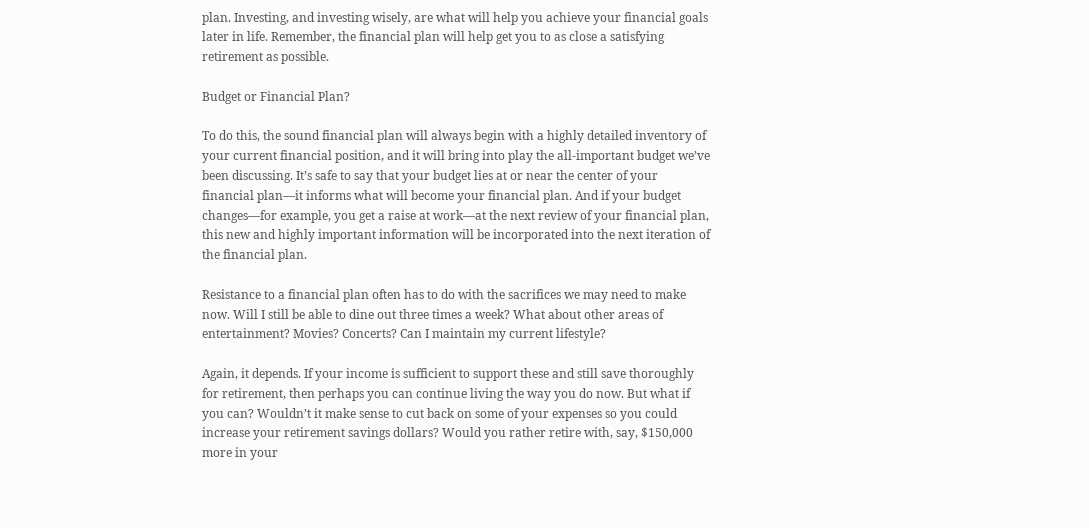plan. Investing, and investing wisely, are what will help you achieve your financial goals later in life. Remember, the financial plan will help get you to as close a satisfying retirement as possible.

Budget or Financial Plan?

To do this, the sound financial plan will always begin with a highly detailed inventory of your current financial position, and it will bring into play the all-important budget we’ve been discussing. It’s safe to say that your budget lies at or near the center of your financial plan—it informs what will become your financial plan. And if your budget changes—for example, you get a raise at work—at the next review of your financial plan, this new and highly important information will be incorporated into the next iteration of the financial plan.

Resistance to a financial plan often has to do with the sacrifices we may need to make now. Will I still be able to dine out three times a week? What about other areas of entertainment? Movies? Concerts? Can I maintain my current lifestyle?

Again, it depends. If your income is sufficient to support these and still save thoroughly for retirement, then perhaps you can continue living the way you do now. But what if you can? Wouldn’t it make sense to cut back on some of your expenses so you could increase your retirement savings dollars? Would you rather retire with, say, $150,000 more in your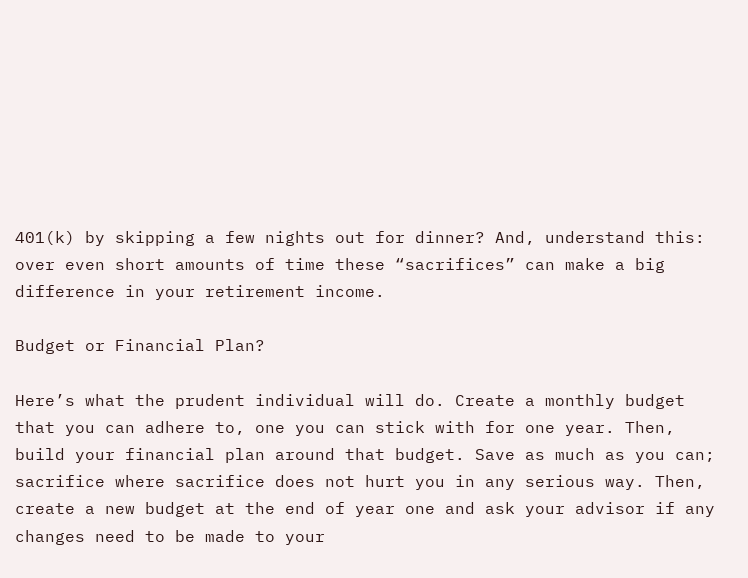401(k) by skipping a few nights out for dinner? And, understand this: over even short amounts of time these “sacrifices” can make a big difference in your retirement income.

Budget or Financial Plan?

Here’s what the prudent individual will do. Create a monthly budget that you can adhere to, one you can stick with for one year. Then, build your financial plan around that budget. Save as much as you can; sacrifice where sacrifice does not hurt you in any serious way. Then, create a new budget at the end of year one and ask your advisor if any changes need to be made to your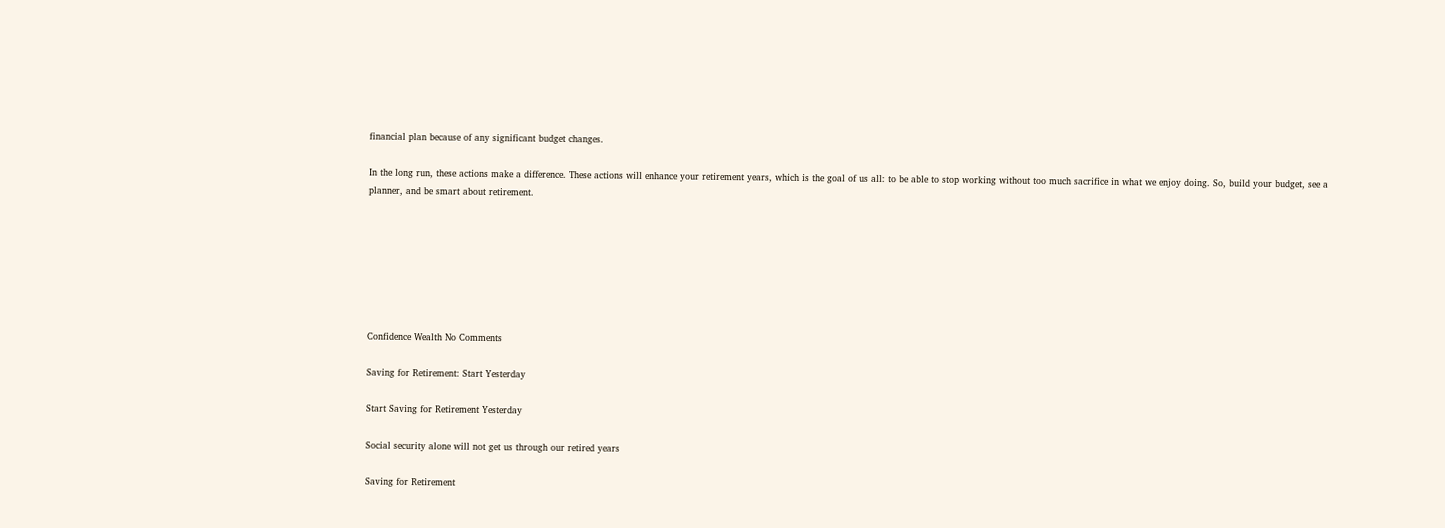financial plan because of any significant budget changes.

In the long run, these actions make a difference. These actions will enhance your retirement years, which is the goal of us all: to be able to stop working without too much sacrifice in what we enjoy doing. So, build your budget, see a planner, and be smart about retirement.







Confidence Wealth No Comments

Saving for Retirement: Start Yesterday

Start Saving for Retirement Yesterday

Social security alone will not get us through our retired years

Saving for Retirement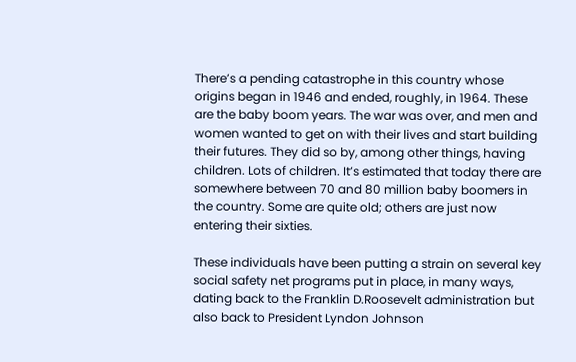There’s a pending catastrophe in this country whose origins began in 1946 and ended, roughly, in 1964. These are the baby boom years. The war was over, and men and women wanted to get on with their lives and start building their futures. They did so by, among other things, having children. Lots of children. It’s estimated that today there are somewhere between 70 and 80 million baby boomers in the country. Some are quite old; others are just now entering their sixties.

These individuals have been putting a strain on several key social safety net programs put in place, in many ways, dating back to the Franklin D.Roosevelt administration but also back to President Lyndon Johnson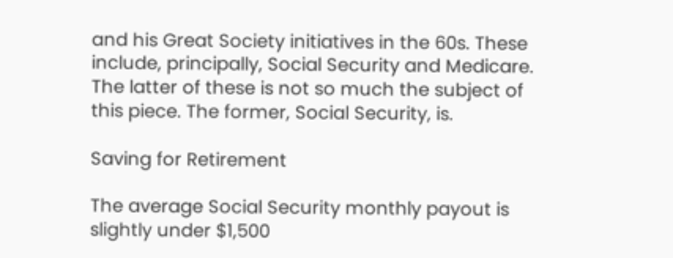and his Great Society initiatives in the 60s. These include, principally, Social Security and Medicare. The latter of these is not so much the subject of this piece. The former, Social Security, is.

Saving for Retirement

The average Social Security monthly payout is slightly under $1,500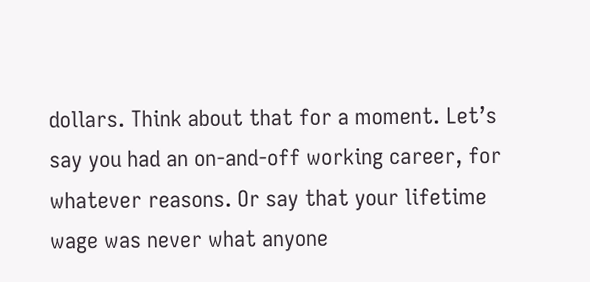dollars. Think about that for a moment. Let’s say you had an on-and-off working career, for whatever reasons. Or say that your lifetime wage was never what anyone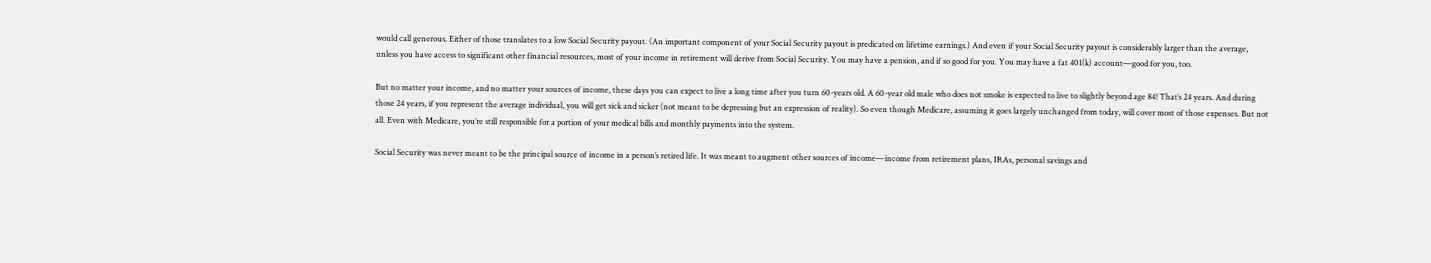would call generous. Either of those translates to a low Social Security payout. (An important component of your Social Security payout is predicated on lifetime earnings.) And even if your Social Security payout is considerably larger than the average, unless you have access to significant other financial resources, most of your income in retirement will derive from Social Security. You may have a pension, and if so good for you. You may have a fat 401(k) account—good for you, too.

But no matter your income, and no matter your sources of income, these days you can expect to live a long time after you turn 60-years old. A 60-year old male who does not smoke is expected to live to slightly beyond age 84! That’s 24 years. And during those 24 years, if you represent the average individual, you will get sick and sicker (not meant to be depressing but an expression of reality). So even though Medicare, assuming it goes largely unchanged from today, will cover most of those expenses. But not all. Even with Medicare, you’re still responsible for a portion of your medical bills and monthly payments into the system.

Social Security was never meant to be the principal source of income in a person’s retired life. It was meant to augment other sources of income—income from retirement plans, IRAs, personal savings and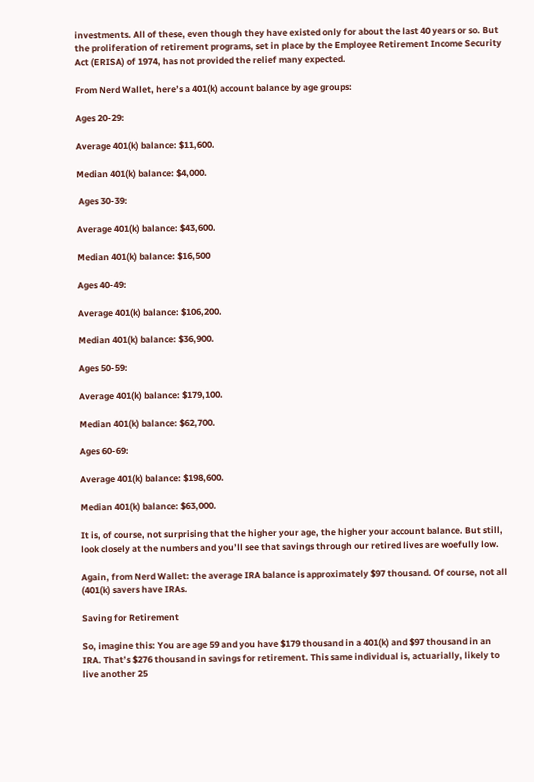investments. All of these, even though they have existed only for about the last 40 years or so. But the proliferation of retirement programs, set in place by the Employee Retirement Income Security Act (ERISA) of 1974, has not provided the relief many expected.

From Nerd Wallet, here’s a 401(k) account balance by age groups:

Ages 20-29:

Average 401(k) balance: $11,600.

Median 401(k) balance: $4,000.

 Ages 30-39:

Average 401(k) balance: $43,600.

Median 401(k) balance: $16,500

Ages 40-49:

Average 401(k) balance: $106,200.

Median 401(k) balance: $36,900.

Ages 50-59:

Average 401(k) balance: $179,100.

Median 401(k) balance: $62,700.

Ages 60-69:

Average 401(k) balance: $198,600.

Median 401(k) balance: $63,000.

It is, of course, not surprising that the higher your age, the higher your account balance. But still, look closely at the numbers and you’ll see that savings through our retired lives are woefully low.

Again, from Nerd Wallet: the average IRA balance is approximately $97 thousand. Of course, not all (401(k) savers have IRAs.

Saving for Retirement

So, imagine this: You are age 59 and you have $179 thousand in a 401(k) and $97 thousand in an IRA. That’s $276 thousand in savings for retirement. This same individual is, actuarially, likely to live another 25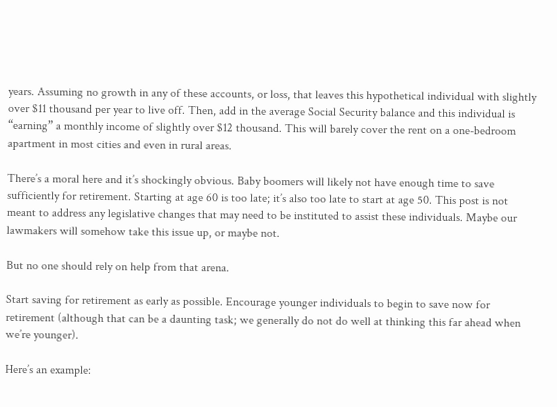years. Assuming no growth in any of these accounts, or loss, that leaves this hypothetical individual with slightly over $11 thousand per year to live off. Then, add in the average Social Security balance and this individual is “earning” a monthly income of slightly over $12 thousand. This will barely cover the rent on a one-bedroom apartment in most cities and even in rural areas.

There’s a moral here and it’s shockingly obvious. Baby boomers will likely not have enough time to save sufficiently for retirement. Starting at age 60 is too late; it’s also too late to start at age 50. This post is not meant to address any legislative changes that may need to be instituted to assist these individuals. Maybe our lawmakers will somehow take this issue up, or maybe not.

But no one should rely on help from that arena.

Start saving for retirement as early as possible. Encourage younger individuals to begin to save now for retirement (although that can be a daunting task; we generally do not do well at thinking this far ahead when we’re younger).

Here’s an example: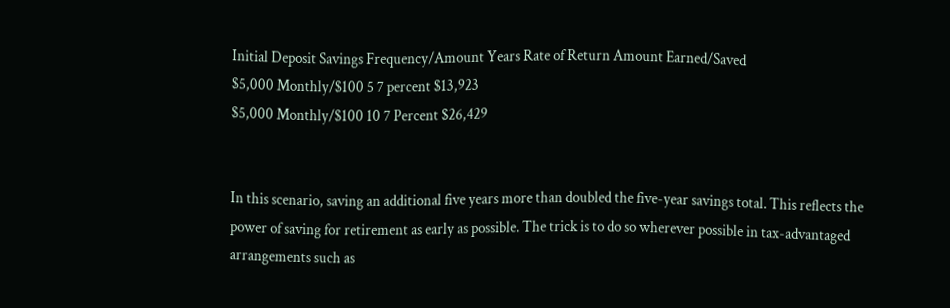Initial Deposit Savings Frequency/Amount Years Rate of Return Amount Earned/Saved
$5,000 Monthly/$100 5 7 percent $13,923
$5,000 Monthly/$100 10 7 Percent $26,429


In this scenario, saving an additional five years more than doubled the five-year savings total. This reflects the power of saving for retirement as early as possible. The trick is to do so wherever possible in tax-advantaged arrangements such as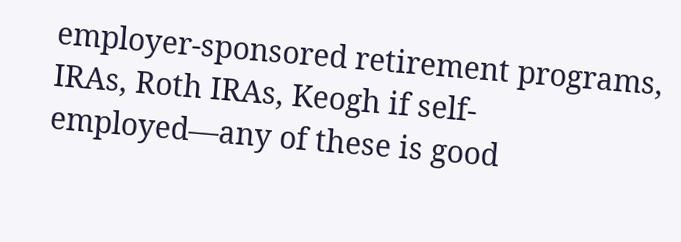employer-sponsored retirement programs, IRAs, Roth IRAs, Keogh if self-employed—any of these is good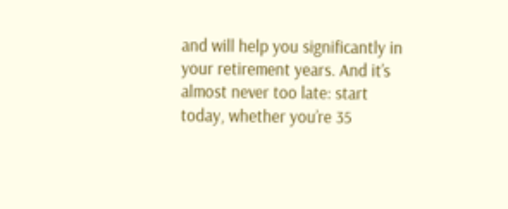and will help you significantly in your retirement years. And it’s almost never too late: start today, whether you’re 35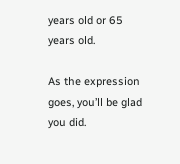years old or 65 years old.

As the expression goes, you’ll be glad you did.